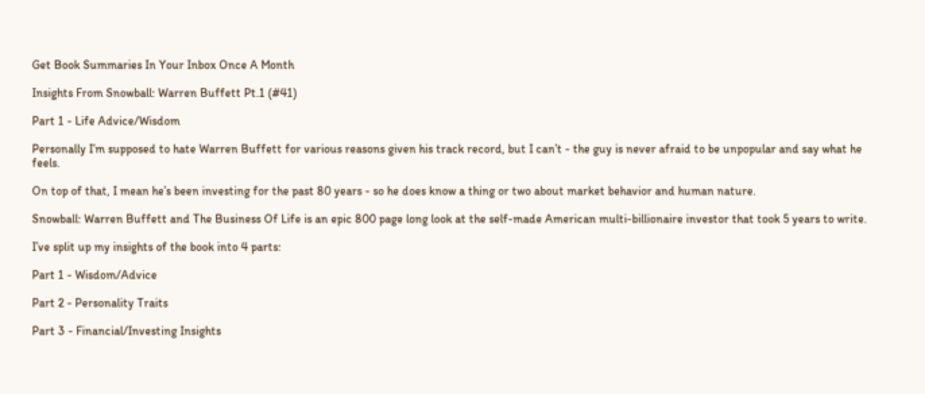Get Book Summaries In Your Inbox Once A Month

Insights From Snowball: Warren Buffett Pt.1 (#41)

Part 1 - Life Advice/Wisdom

Personally I’m supposed to hate Warren Buffett for various reasons given his track record, but I can’t - the guy is never afraid to be unpopular and say what he feels.

On top of that, I mean he’s been investing for the past 80 years - so he does know a thing or two about market behavior and human nature.

Snowball: Warren Buffett and The Business Of Life is an epic 800 page long look at the self-made American multi-billionaire investor that took 5 years to write.

I’ve split up my insights of the book into 4 parts:

Part 1 - Wisdom/Advice

Part 2 - Personality Traits

Part 3 - Financial/Investing Insights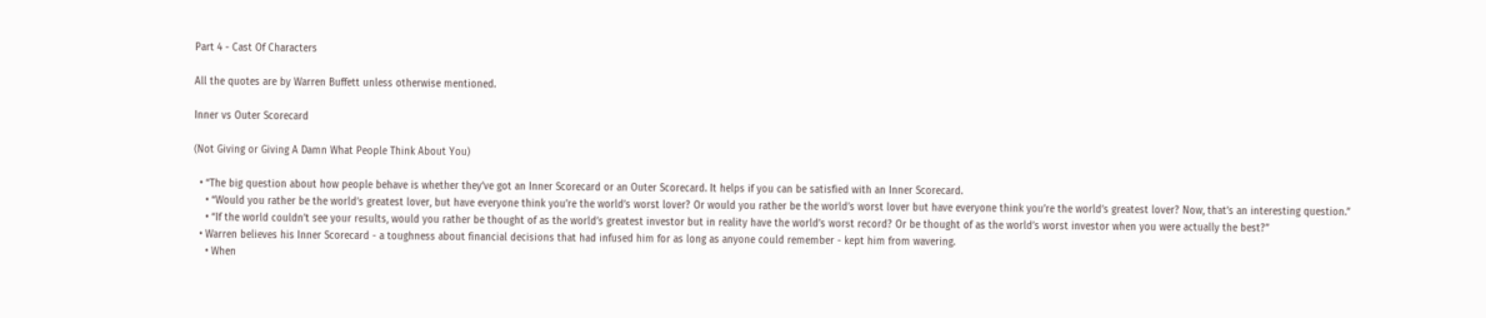Part 4 - Cast Of Characters

All the quotes are by Warren Buffett unless otherwise mentioned.

Inner vs Outer Scorecard

(Not Giving or Giving A Damn What People Think About You)

  • “The big question about how people behave is whether they’ve got an Inner Scorecard or an Outer Scorecard. It helps if you can be satisfied with an Inner Scorecard.
    • “Would you rather be the world’s greatest lover, but have everyone think you’re the world’s worst lover? Or would you rather be the world’s worst lover but have everyone think you’re the world’s greatest lover? Now, that’s an interesting question.”
    • “If the world couldn’t see your results, would you rather be thought of as the world’s greatest investor but in reality have the world’s worst record? Or be thought of as the world’s worst investor when you were actually the best?”
  • Warren believes his Inner Scorecard - a toughness about financial decisions that had infused him for as long as anyone could remember - kept him from wavering.
    • When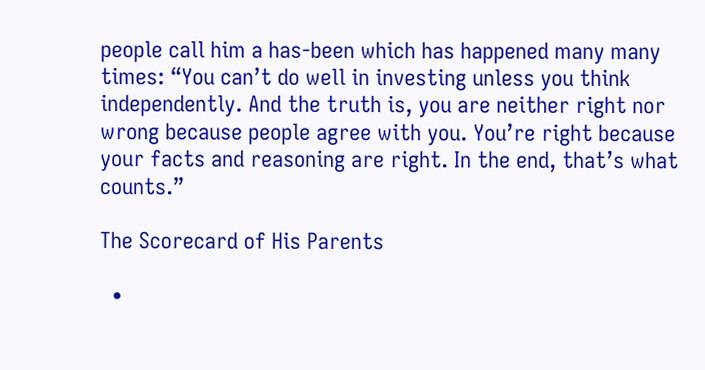people call him a has-been which has happened many many times: “You can’t do well in investing unless you think independently. And the truth is, you are neither right nor wrong because people agree with you. You’re right because your facts and reasoning are right. In the end, that’s what counts.”

The Scorecard of His Parents

  •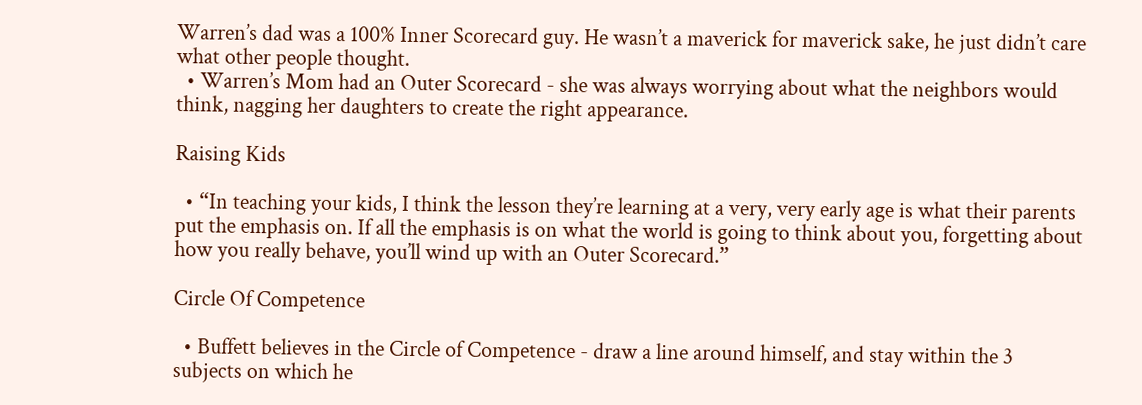Warren’s dad was a 100% Inner Scorecard guy. He wasn’t a maverick for maverick sake, he just didn’t care what other people thought.
  • Warren’s Mom had an Outer Scorecard - she was always worrying about what the neighbors would think, nagging her daughters to create the right appearance.

Raising Kids

  • “In teaching your kids, I think the lesson they’re learning at a very, very early age is what their parents put the emphasis on. If all the emphasis is on what the world is going to think about you, forgetting about how you really behave, you’ll wind up with an Outer Scorecard.”

Circle Of Competence

  • Buffett believes in the Circle of Competence - draw a line around himself, and stay within the 3 subjects on which he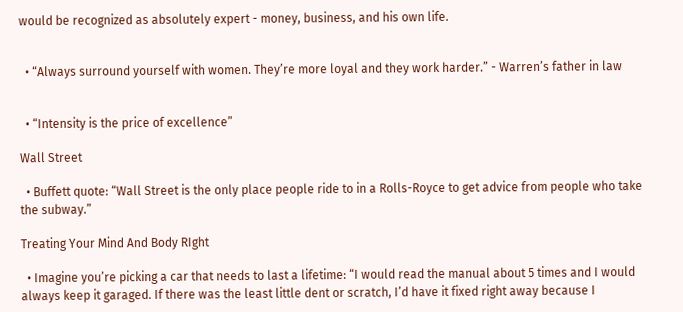would be recognized as absolutely expert - money, business, and his own life.


  • “Always surround yourself with women. They’re more loyal and they work harder.” - Warren’s father in law


  • “Intensity is the price of excellence”

Wall Street

  • Buffett quote: “Wall Street is the only place people ride to in a Rolls-Royce to get advice from people who take the subway.”

Treating Your Mind And Body RIght

  • Imagine you’re picking a car that needs to last a lifetime: “I would read the manual about 5 times and I would always keep it garaged. If there was the least little dent or scratch, I’d have it fixed right away because I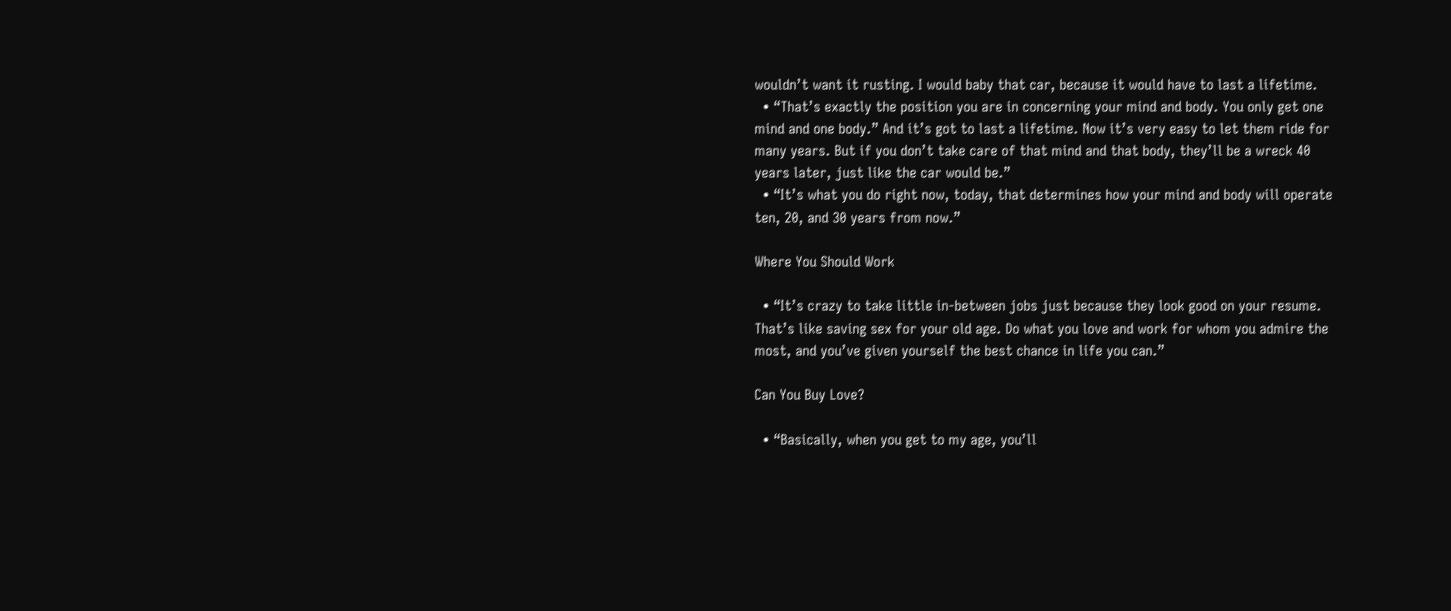wouldn’t want it rusting. I would baby that car, because it would have to last a lifetime.
  • “That’s exactly the position you are in concerning your mind and body. You only get one mind and one body.” And it’s got to last a lifetime. Now it’s very easy to let them ride for many years. But if you don’t take care of that mind and that body, they’ll be a wreck 40 years later, just like the car would be.”
  • “It’s what you do right now, today, that determines how your mind and body will operate ten, 20, and 30 years from now.”

Where You Should Work

  • “It’s crazy to take little in-between jobs just because they look good on your resume. That’s like saving sex for your old age. Do what you love and work for whom you admire the most, and you’ve given yourself the best chance in life you can.”

Can You Buy Love?

  • “Basically, when you get to my age, you’ll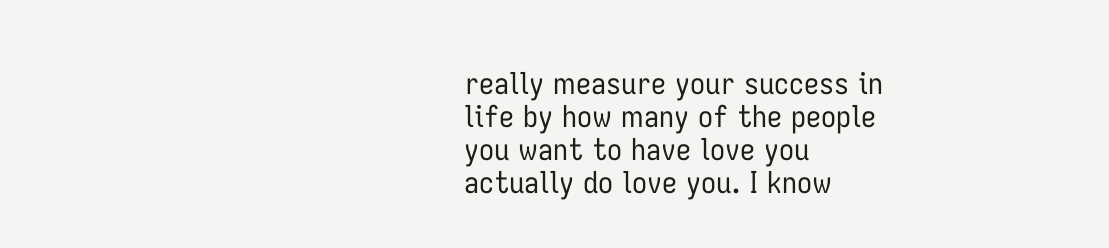really measure your success in life by how many of the people you want to have love you actually do love you. I know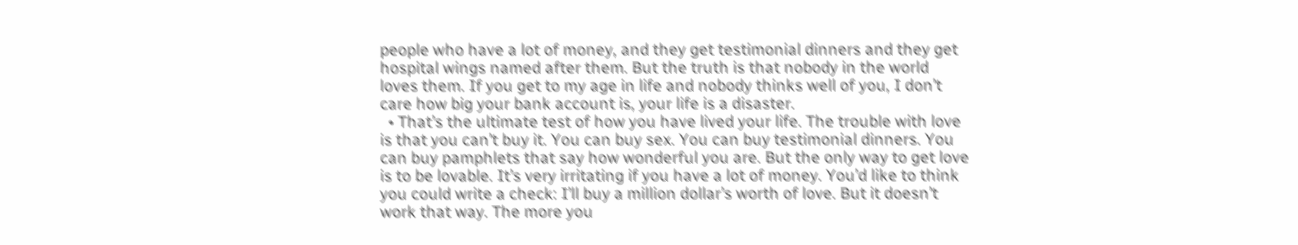people who have a lot of money, and they get testimonial dinners and they get hospital wings named after them. But the truth is that nobody in the world loves them. If you get to my age in life and nobody thinks well of you, I don’t care how big your bank account is, your life is a disaster.
  • That’s the ultimate test of how you have lived your life. The trouble with love is that you can’t buy it. You can buy sex. You can buy testimonial dinners. You can buy pamphlets that say how wonderful you are. But the only way to get love is to be lovable. It’s very irritating if you have a lot of money. You’d like to think you could write a check: I’ll buy a million dollar’s worth of love. But it doesn’t work that way. The more you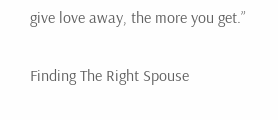give love away, the more you get.”

Finding The Right Spouse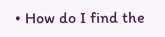• How do I find the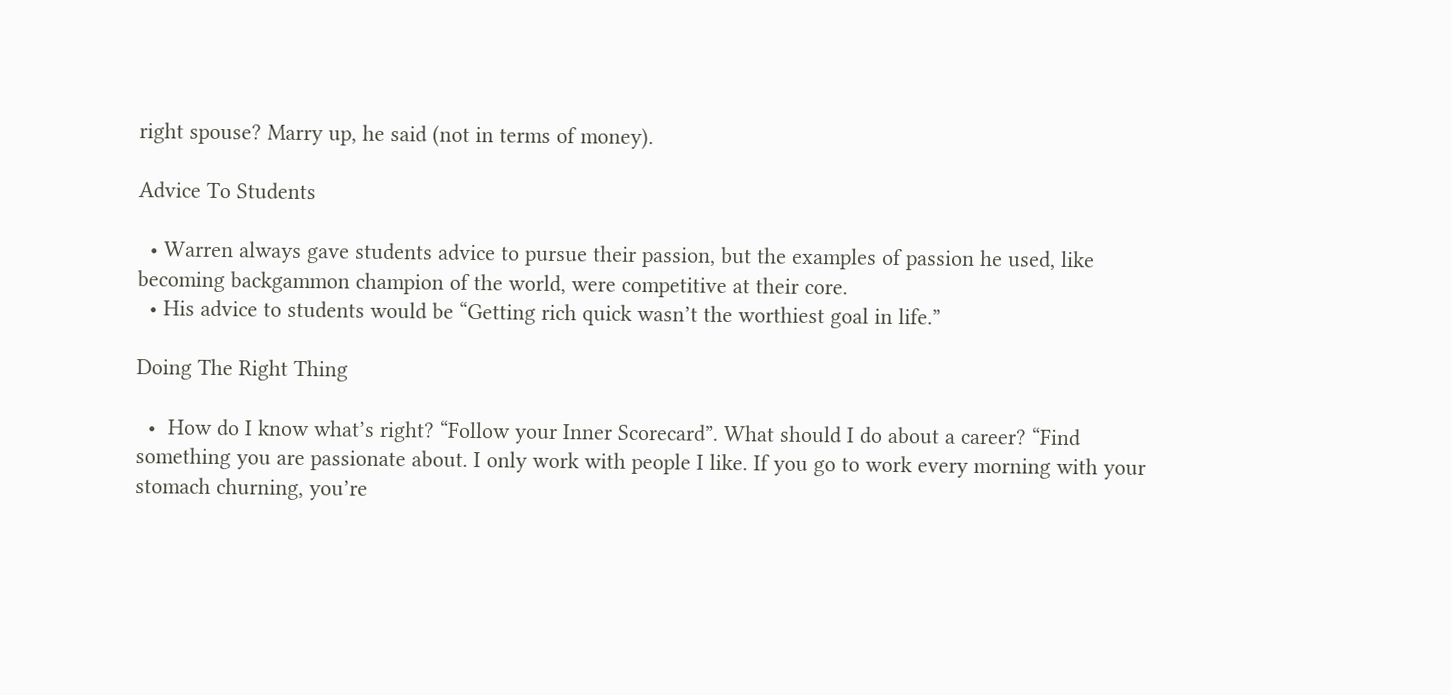right spouse? Marry up, he said (not in terms of money).

Advice To Students

  • Warren always gave students advice to pursue their passion, but the examples of passion he used, like becoming backgammon champion of the world, were competitive at their core.
  • His advice to students would be “Getting rich quick wasn’t the worthiest goal in life.”

Doing The Right Thing

  •  How do I know what’s right? “Follow your Inner Scorecard”. What should I do about a career? “Find something you are passionate about. I only work with people I like. If you go to work every morning with your stomach churning, you’re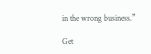in the wrong business.”

Get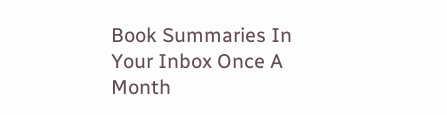Book Summaries In Your Inbox Once A Month